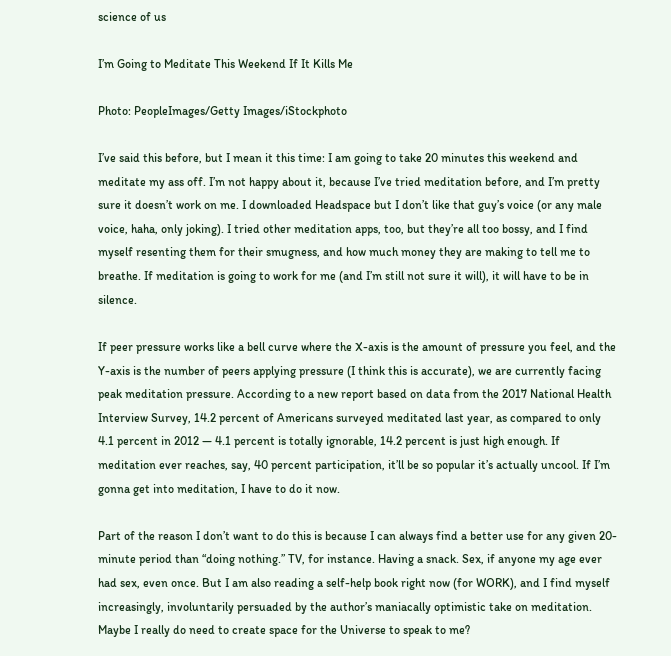science of us

I’m Going to Meditate This Weekend If It Kills Me

Photo: PeopleImages/Getty Images/iStockphoto

I’ve said this before, but I mean it this time: I am going to take 20 minutes this weekend and meditate my ass off. I’m not happy about it, because I’ve tried meditation before, and I’m pretty sure it doesn’t work on me. I downloaded Headspace but I don’t like that guy’s voice (or any male voice, haha, only joking). I tried other meditation apps, too, but they’re all too bossy, and I find myself resenting them for their smugness, and how much money they are making to tell me to breathe. If meditation is going to work for me (and I’m still not sure it will), it will have to be in silence.

If peer pressure works like a bell curve where the X-axis is the amount of pressure you feel, and the Y-axis is the number of peers applying pressure (I think this is accurate), we are currently facing peak meditation pressure. According to a new report based on data from the 2017 National Health Interview Survey, 14.2 percent of Americans surveyed meditated last year, as compared to only 4.1 percent in 2012 — 4.1 percent is totally ignorable, 14.2 percent is just high enough. If meditation ever reaches, say, 40 percent participation, it’ll be so popular it’s actually uncool. If I’m gonna get into meditation, I have to do it now.

Part of the reason I don’t want to do this is because I can always find a better use for any given 20-minute period than “doing nothing.” TV, for instance. Having a snack. Sex, if anyone my age ever had sex, even once. But I am also reading a self-help book right now (for WORK), and I find myself increasingly, involuntarily persuaded by the author’s maniacally optimistic take on meditation. Maybe I really do need to create space for the Universe to speak to me?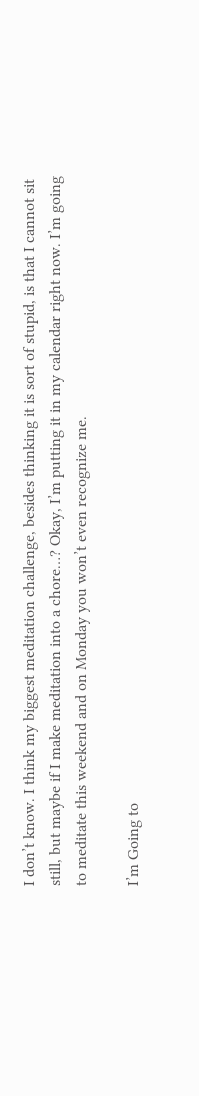I don’t know. I think my biggest meditation challenge, besides thinking it is sort of stupid, is that I cannot sit still, but maybe if I make meditation into a chore…? Okay, I’m putting it in my calendar right now. I’m going to meditate this weekend and on Monday you won’t even recognize me.

I’m Going to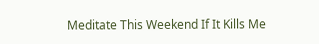Meditate This Weekend If It Kills Me